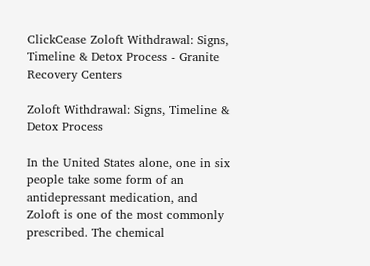ClickCease Zoloft Withdrawal: Signs, Timeline & Detox Process - Granite Recovery Centers

Zoloft Withdrawal: Signs, Timeline & Detox Process

In the United States alone, one in six people take some form of an antidepressant medication, and Zoloft is one of the most commonly prescribed. The chemical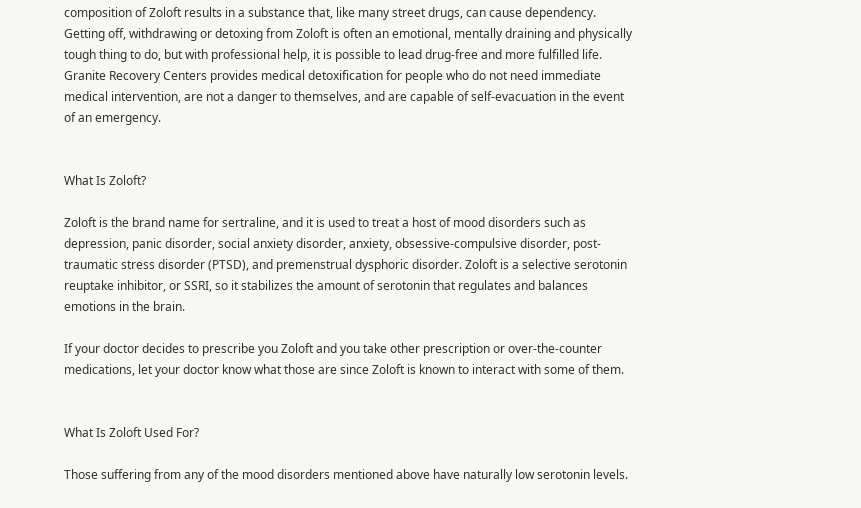composition of Zoloft results in a substance that, like many street drugs, can cause dependency. Getting off, withdrawing or detoxing from Zoloft is often an emotional, mentally draining and physically tough thing to do, but with professional help, it is possible to lead drug-free and more fulfilled life. Granite Recovery Centers provides medical detoxification for people who do not need immediate medical intervention, are not a danger to themselves, and are capable of self-evacuation in the event of an emergency.


What Is Zoloft?

Zoloft is the brand name for sertraline, and it is used to treat a host of mood disorders such as depression, panic disorder, social anxiety disorder, anxiety, obsessive-compulsive disorder, post-traumatic stress disorder (PTSD), and premenstrual dysphoric disorder. Zoloft is a selective serotonin reuptake inhibitor, or SSRI, so it stabilizes the amount of serotonin that regulates and balances emotions in the brain.

If your doctor decides to prescribe you Zoloft and you take other prescription or over-the-counter medications, let your doctor know what those are since Zoloft is known to interact with some of them.


What Is Zoloft Used For?

Those suffering from any of the mood disorders mentioned above have naturally low serotonin levels.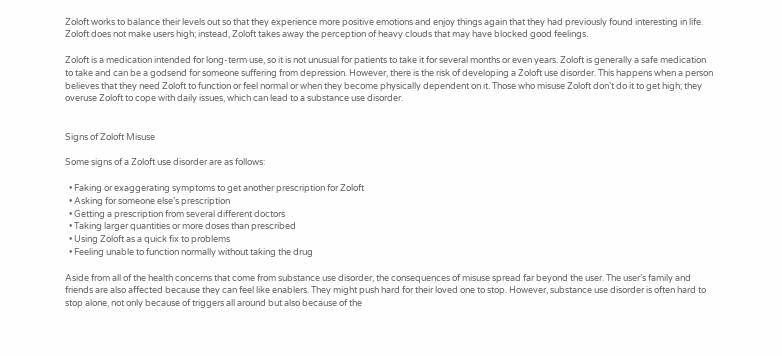Zoloft works to balance their levels out so that they experience more positive emotions and enjoy things again that they had previously found interesting in life. Zoloft does not make users high; instead, Zoloft takes away the perception of heavy clouds that may have blocked good feelings.

Zoloft is a medication intended for long-term use, so it is not unusual for patients to take it for several months or even years. Zoloft is generally a safe medication to take and can be a godsend for someone suffering from depression. However, there is the risk of developing a Zoloft use disorder. This happens when a person believes that they need Zoloft to function or feel normal or when they become physically dependent on it. Those who misuse Zoloft don’t do it to get high; they overuse Zoloft to cope with daily issues, which can lead to a substance use disorder.


Signs of Zoloft Misuse

Some signs of a Zoloft use disorder are as follows:

  • Faking or exaggerating symptoms to get another prescription for Zoloft
  • Asking for someone else’s prescription
  • Getting a prescription from several different doctors
  • Taking larger quantities or more doses than prescribed
  • Using Zoloft as a quick fix to problems
  • Feeling unable to function normally without taking the drug

Aside from all of the health concerns that come from substance use disorder, the consequences of misuse spread far beyond the user. The user’s family and friends are also affected because they can feel like enablers. They might push hard for their loved one to stop. However, substance use disorder is often hard to stop alone, not only because of triggers all around but also because of the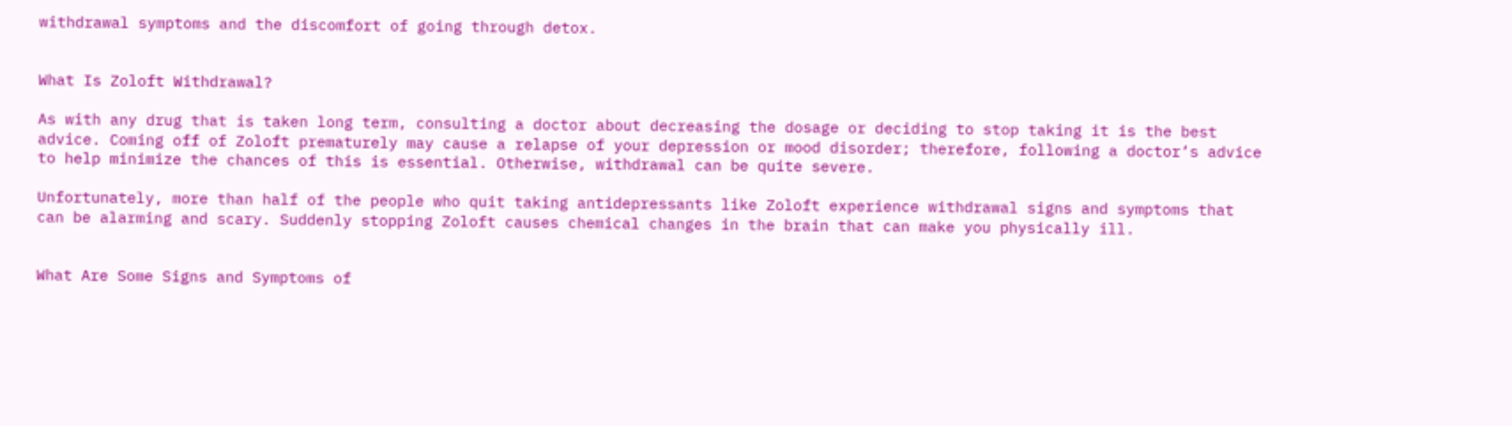withdrawal symptoms and the discomfort of going through detox.


What Is Zoloft Withdrawal?

As with any drug that is taken long term, consulting a doctor about decreasing the dosage or deciding to stop taking it is the best advice. Coming off of Zoloft prematurely may cause a relapse of your depression or mood disorder; therefore, following a doctor’s advice to help minimize the chances of this is essential. Otherwise, withdrawal can be quite severe.

Unfortunately, more than half of the people who quit taking antidepressants like Zoloft experience withdrawal signs and symptoms that can be alarming and scary. Suddenly stopping Zoloft causes chemical changes in the brain that can make you physically ill.


What Are Some Signs and Symptoms of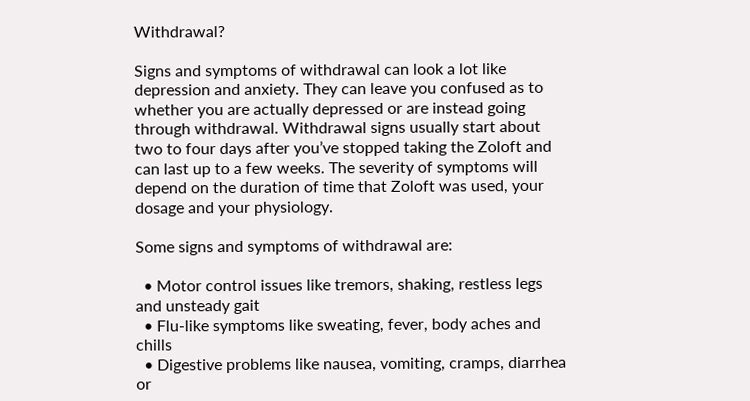Withdrawal?

Signs and symptoms of withdrawal can look a lot like depression and anxiety. They can leave you confused as to whether you are actually depressed or are instead going through withdrawal. Withdrawal signs usually start about two to four days after you’ve stopped taking the Zoloft and can last up to a few weeks. The severity of symptoms will depend on the duration of time that Zoloft was used, your dosage and your physiology.

Some signs and symptoms of withdrawal are:

  • Motor control issues like tremors, shaking, restless legs and unsteady gait
  • Flu-like symptoms like sweating, fever, body aches and chills
  • Digestive problems like nausea, vomiting, cramps, diarrhea or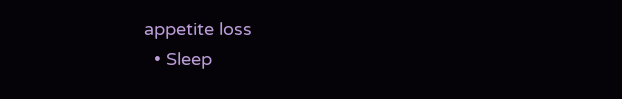appetite loss
  • Sleep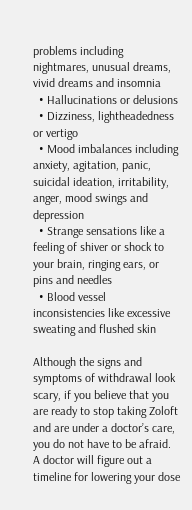problems including nightmares, unusual dreams, vivid dreams and insomnia
  • Hallucinations or delusions
  • Dizziness, lightheadedness or vertigo
  • Mood imbalances including anxiety, agitation, panic, suicidal ideation, irritability, anger, mood swings and depression
  • Strange sensations like a feeling of shiver or shock to your brain, ringing ears, or pins and needles
  • Blood vessel inconsistencies like excessive sweating and flushed skin

Although the signs and symptoms of withdrawal look scary, if you believe that you are ready to stop taking Zoloft and are under a doctor’s care, you do not have to be afraid. A doctor will figure out a timeline for lowering your dose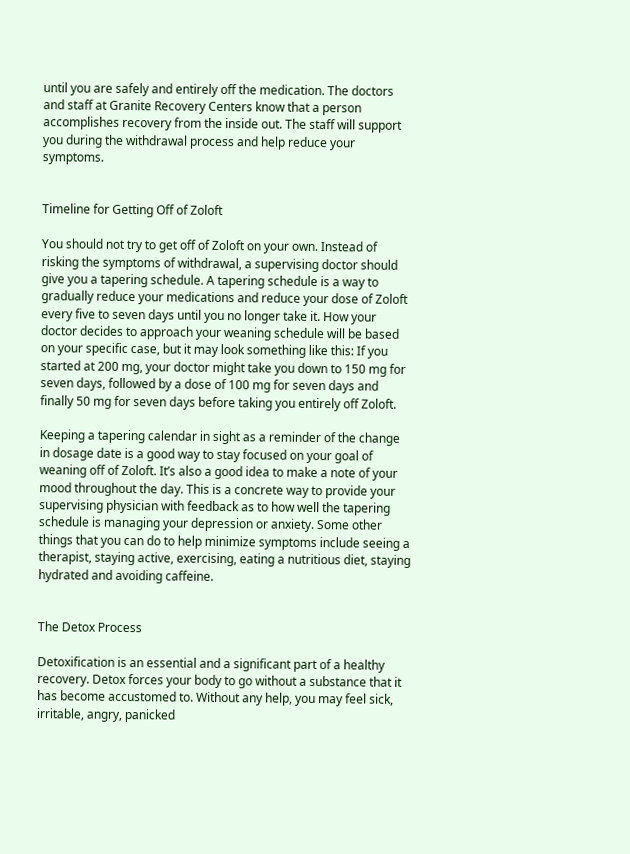until you are safely and entirely off the medication. The doctors and staff at Granite Recovery Centers know that a person accomplishes recovery from the inside out. The staff will support you during the withdrawal process and help reduce your symptoms.


Timeline for Getting Off of Zoloft

You should not try to get off of Zoloft on your own. Instead of risking the symptoms of withdrawal, a supervising doctor should give you a tapering schedule. A tapering schedule is a way to gradually reduce your medications and reduce your dose of Zoloft every five to seven days until you no longer take it. How your doctor decides to approach your weaning schedule will be based on your specific case, but it may look something like this: If you started at 200 mg, your doctor might take you down to 150 mg for seven days, followed by a dose of 100 mg for seven days and finally 50 mg for seven days before taking you entirely off Zoloft.

Keeping a tapering calendar in sight as a reminder of the change in dosage date is a good way to stay focused on your goal of weaning off of Zoloft. It’s also a good idea to make a note of your mood throughout the day. This is a concrete way to provide your supervising physician with feedback as to how well the tapering schedule is managing your depression or anxiety. Some other things that you can do to help minimize symptoms include seeing a therapist, staying active, exercising, eating a nutritious diet, staying hydrated and avoiding caffeine.


The Detox Process

Detoxification is an essential and a significant part of a healthy recovery. Detox forces your body to go without a substance that it has become accustomed to. Without any help, you may feel sick, irritable, angry, panicked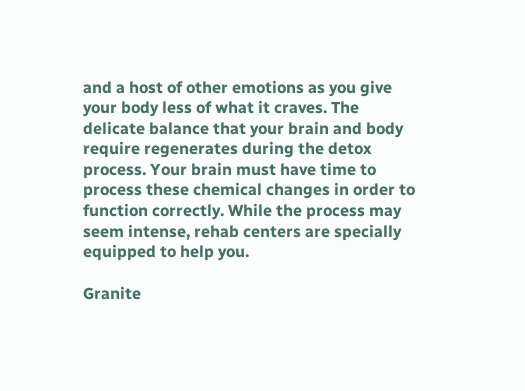and a host of other emotions as you give your body less of what it craves. The delicate balance that your brain and body require regenerates during the detox process. Your brain must have time to process these chemical changes in order to function correctly. While the process may seem intense, rehab centers are specially equipped to help you.

Granite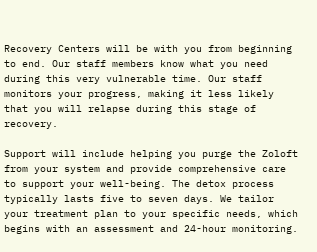Recovery Centers will be with you from beginning to end. Our staff members know what you need during this very vulnerable time. Our staff monitors your progress, making it less likely that you will relapse during this stage of recovery.

Support will include helping you purge the Zoloft from your system and provide comprehensive care to support your well-being. The detox process typically lasts five to seven days. We tailor your treatment plan to your specific needs, which begins with an assessment and 24-hour monitoring.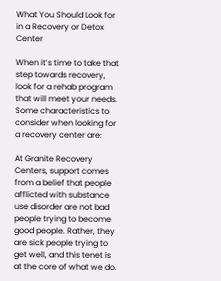What You Should Look for in a Recovery or Detox Center

When it’s time to take that step towards recovery, look for a rehab program that will meet your needs. Some characteristics to consider when looking for a recovery center are:

At Granite Recovery Centers, support comes from a belief that people afflicted with substance use disorder are not bad people trying to become good people. Rather, they are sick people trying to get well, and this tenet is at the core of what we do.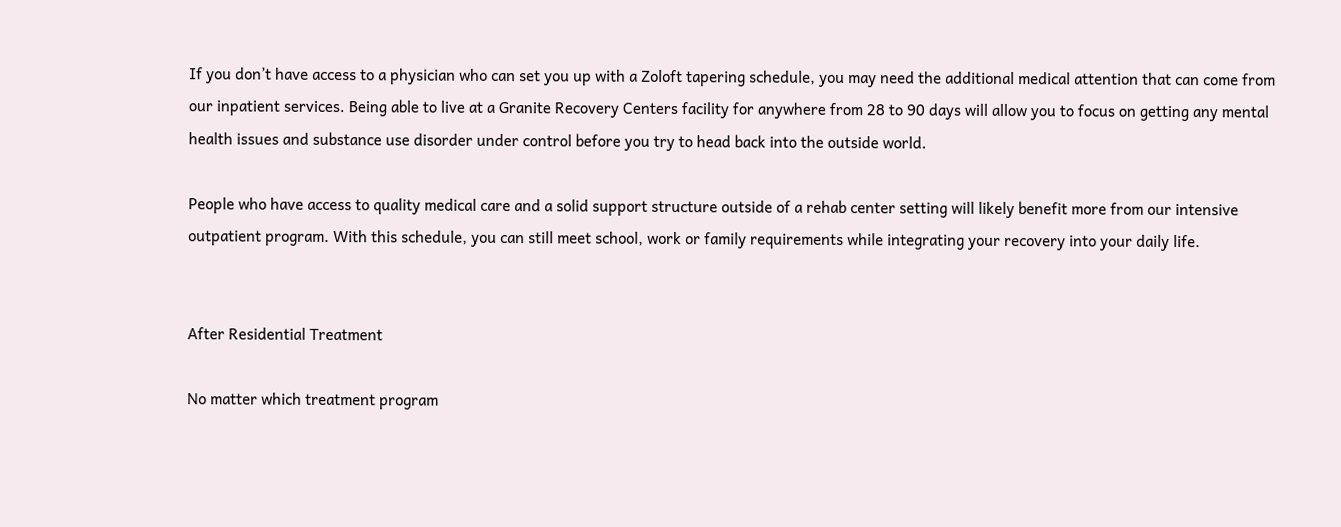If you don’t have access to a physician who can set you up with a Zoloft tapering schedule, you may need the additional medical attention that can come from our inpatient services. Being able to live at a Granite Recovery Centers facility for anywhere from 28 to 90 days will allow you to focus on getting any mental health issues and substance use disorder under control before you try to head back into the outside world.

People who have access to quality medical care and a solid support structure outside of a rehab center setting will likely benefit more from our intensive outpatient program. With this schedule, you can still meet school, work or family requirements while integrating your recovery into your daily life.


After Residential Treatment

No matter which treatment program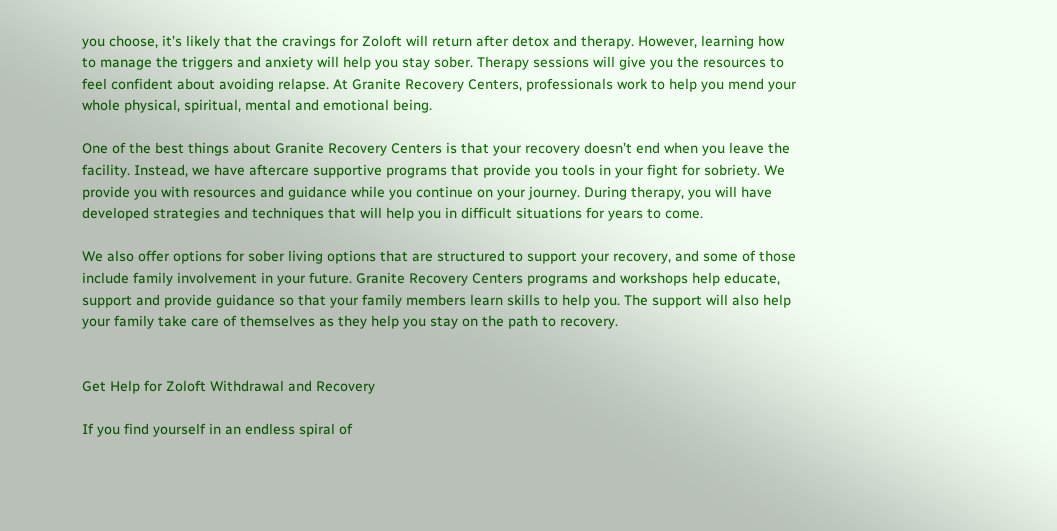you choose, it’s likely that the cravings for Zoloft will return after detox and therapy. However, learning how to manage the triggers and anxiety will help you stay sober. Therapy sessions will give you the resources to feel confident about avoiding relapse. At Granite Recovery Centers, professionals work to help you mend your whole physical, spiritual, mental and emotional being.

One of the best things about Granite Recovery Centers is that your recovery doesn’t end when you leave the facility. Instead, we have aftercare supportive programs that provide you tools in your fight for sobriety. We provide you with resources and guidance while you continue on your journey. During therapy, you will have developed strategies and techniques that will help you in difficult situations for years to come.

We also offer options for sober living options that are structured to support your recovery, and some of those include family involvement in your future. Granite Recovery Centers programs and workshops help educate, support and provide guidance so that your family members learn skills to help you. The support will also help your family take care of themselves as they help you stay on the path to recovery.


Get Help for Zoloft Withdrawal and Recovery

If you find yourself in an endless spiral of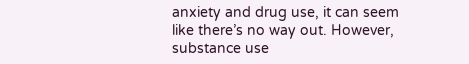anxiety and drug use, it can seem like there’s no way out. However, substance use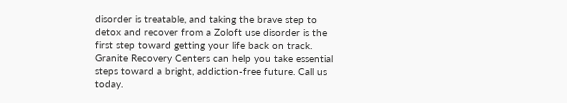disorder is treatable, and taking the brave step to detox and recover from a Zoloft use disorder is the first step toward getting your life back on track. Granite Recovery Centers can help you take essential steps toward a bright, addiction-free future. Call us today.